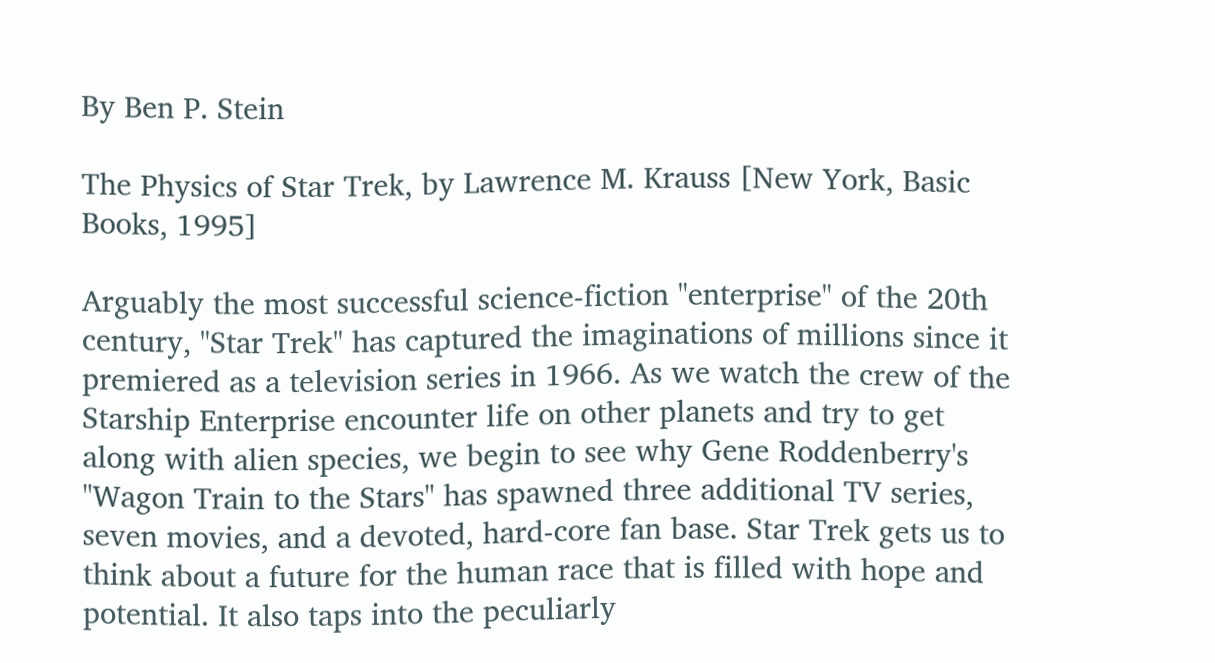By Ben P. Stein

The Physics of Star Trek, by Lawrence M. Krauss [New York, Basic Books, 1995]

Arguably the most successful science-fiction "enterprise" of the 20th century, "Star Trek" has captured the imaginations of millions since it premiered as a television series in 1966. As we watch the crew of the Starship Enterprise encounter life on other planets and try to get along with alien species, we begin to see why Gene Roddenberry's "Wagon Train to the Stars" has spawned three additional TV series, seven movies, and a devoted, hard-core fan base. Star Trek gets us to think about a future for the human race that is filled with hope and potential. It also taps into the peculiarly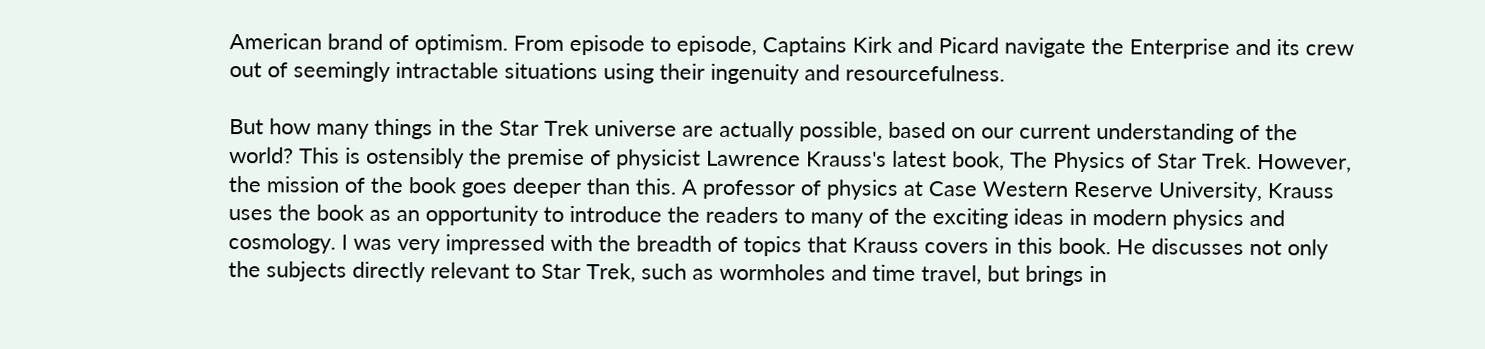American brand of optimism. From episode to episode, Captains Kirk and Picard navigate the Enterprise and its crew out of seemingly intractable situations using their ingenuity and resourcefulness.

But how many things in the Star Trek universe are actually possible, based on our current understanding of the world? This is ostensibly the premise of physicist Lawrence Krauss's latest book, The Physics of Star Trek. However, the mission of the book goes deeper than this. A professor of physics at Case Western Reserve University, Krauss uses the book as an opportunity to introduce the readers to many of the exciting ideas in modern physics and cosmology. I was very impressed with the breadth of topics that Krauss covers in this book. He discusses not only the subjects directly relevant to Star Trek, such as wormholes and time travel, but brings in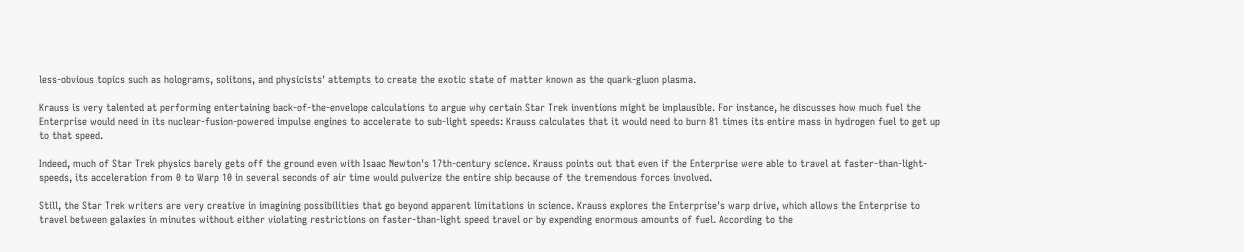less-obvious topics such as holograms, solitons, and physicists' attempts to create the exotic state of matter known as the quark-gluon plasma.

Krauss is very talented at performing entertaining back-of-the-envelope calculations to argue why certain Star Trek inventions might be implausible. For instance, he discusses how much fuel the Enterprise would need in its nuclear-fusion-powered impulse engines to accelerate to sub-light speeds: Krauss calculates that it would need to burn 81 times its entire mass in hydrogen fuel to get up to that speed.

Indeed, much of Star Trek physics barely gets off the ground even with Isaac Newton's 17th-century science. Krauss points out that even if the Enterprise were able to travel at faster-than-light-speeds, its acceleration from 0 to Warp 10 in several seconds of air time would pulverize the entire ship because of the tremendous forces involved.

Still, the Star Trek writers are very creative in imagining possibilities that go beyond apparent limitations in science. Krauss explores the Enterprise's warp drive, which allows the Enterprise to travel between galaxies in minutes without either violating restrictions on faster-than-light speed travel or by expending enormous amounts of fuel. According to the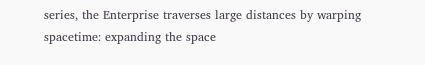series, the Enterprise traverses large distances by warping spacetime: expanding the space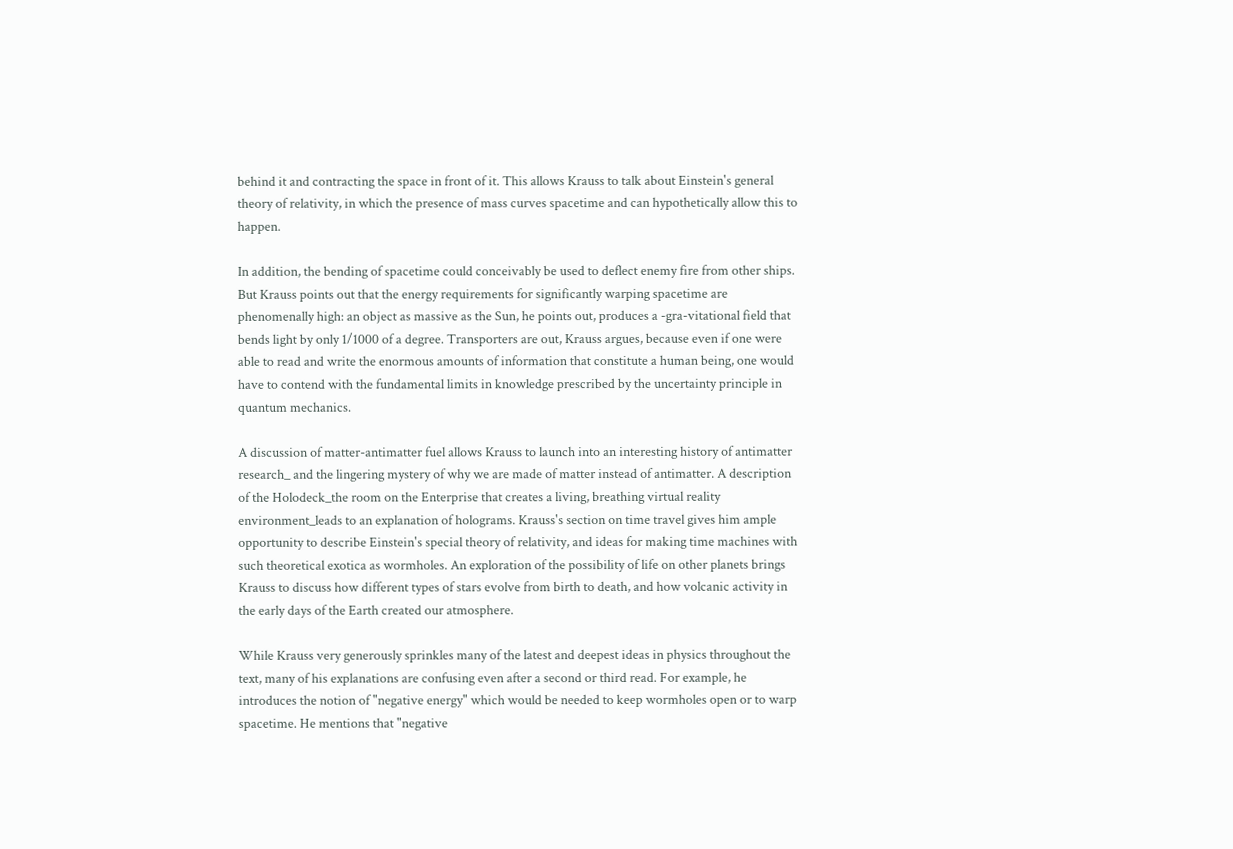behind it and contracting the space in front of it. This allows Krauss to talk about Einstein's general theory of relativity, in which the presence of mass curves spacetime and can hypothetically allow this to happen.

In addition, the bending of spacetime could conceivably be used to deflect enemy fire from other ships. But Krauss points out that the energy requirements for significantly warping spacetime are phenomenally high: an object as massive as the Sun, he points out, produces a -gra-vitational field that bends light by only 1/1000 of a degree. Transporters are out, Krauss argues, because even if one were able to read and write the enormous amounts of information that constitute a human being, one would have to contend with the fundamental limits in knowledge prescribed by the uncertainty principle in quantum mechanics.

A discussion of matter-antimatter fuel allows Krauss to launch into an interesting history of antimatter research_ and the lingering mystery of why we are made of matter instead of antimatter. A description of the Holodeck_the room on the Enterprise that creates a living, breathing virtual reality environment_leads to an explanation of holograms. Krauss's section on time travel gives him ample opportunity to describe Einstein's special theory of relativity, and ideas for making time machines with such theoretical exotica as wormholes. An exploration of the possibility of life on other planets brings Krauss to discuss how different types of stars evolve from birth to death, and how volcanic activity in the early days of the Earth created our atmosphere.

While Krauss very generously sprinkles many of the latest and deepest ideas in physics throughout the text, many of his explanations are confusing even after a second or third read. For example, he introduces the notion of "negative energy" which would be needed to keep wormholes open or to warp spacetime. He mentions that "negative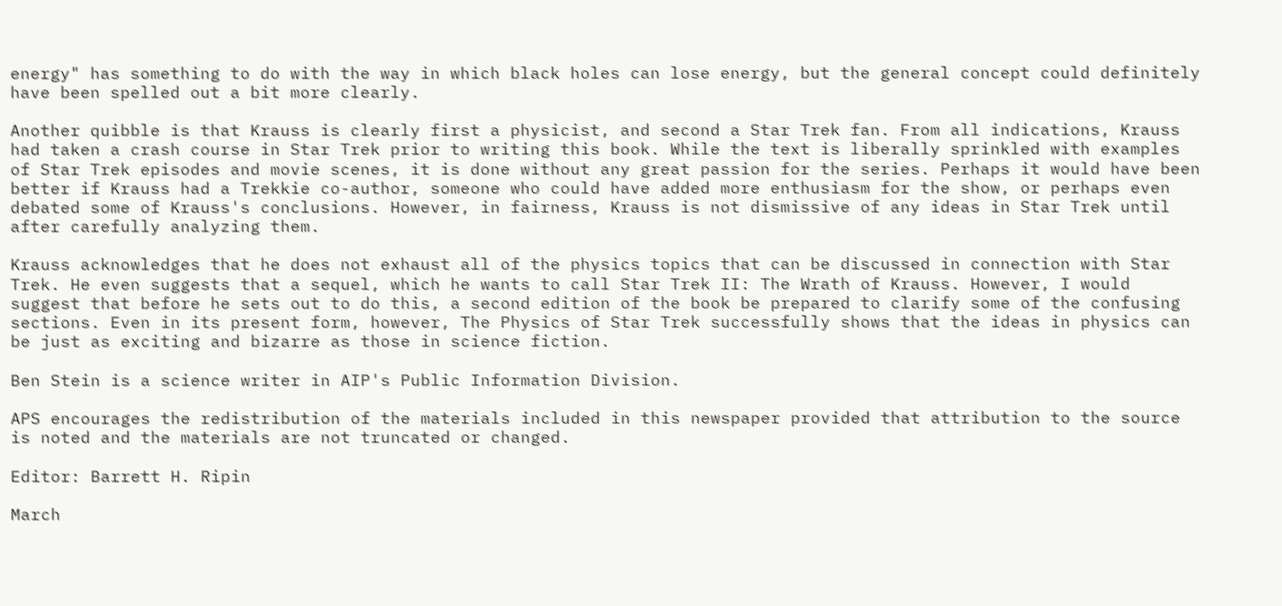energy" has something to do with the way in which black holes can lose energy, but the general concept could definitely have been spelled out a bit more clearly.

Another quibble is that Krauss is clearly first a physicist, and second a Star Trek fan. From all indications, Krauss had taken a crash course in Star Trek prior to writing this book. While the text is liberally sprinkled with examples of Star Trek episodes and movie scenes, it is done without any great passion for the series. Perhaps it would have been better if Krauss had a Trekkie co-author, someone who could have added more enthusiasm for the show, or perhaps even debated some of Krauss's conclusions. However, in fairness, Krauss is not dismissive of any ideas in Star Trek until after carefully analyzing them.

Krauss acknowledges that he does not exhaust all of the physics topics that can be discussed in connection with Star Trek. He even suggests that a sequel, which he wants to call Star Trek II: The Wrath of Krauss. However, I would suggest that before he sets out to do this, a second edition of the book be prepared to clarify some of the confusing sections. Even in its present form, however, The Physics of Star Trek successfully shows that the ideas in physics can be just as exciting and bizarre as those in science fiction.

Ben Stein is a science writer in AIP's Public Information Division.

APS encourages the redistribution of the materials included in this newspaper provided that attribution to the source is noted and the materials are not truncated or changed.

Editor: Barrett H. Ripin

March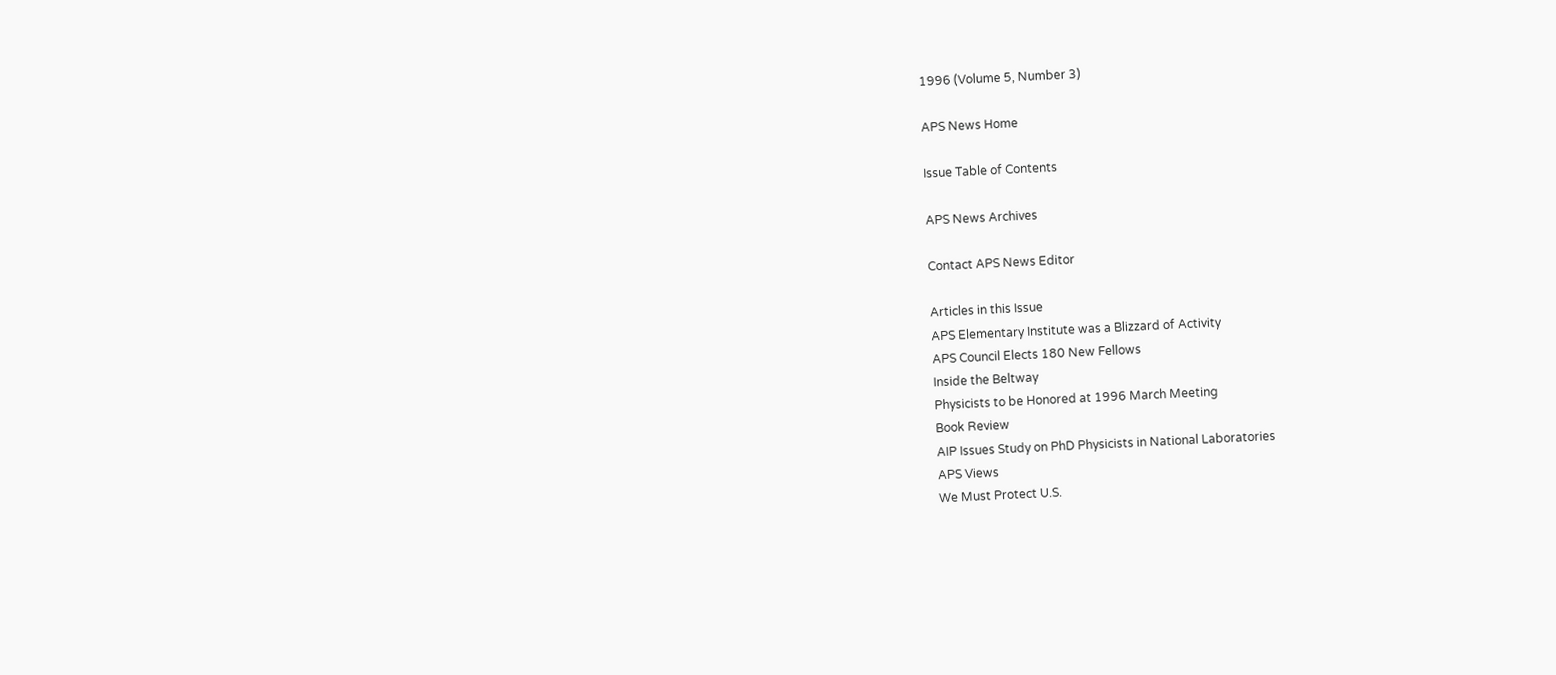1996 (Volume 5, Number 3)

APS News Home

Issue Table of Contents

APS News Archives

Contact APS News Editor

Articles in this Issue
APS Elementary Institute was a Blizzard of Activity
APS Council Elects 180 New Fellows
Inside the Beltway
Physicists to be Honored at 1996 March Meeting
Book Review
AIP Issues Study on PhD Physicists in National Laboratories
APS Views
We Must Protect U.S.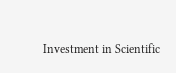Investment in Scientific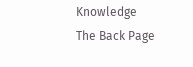Knowledge
The Back Page